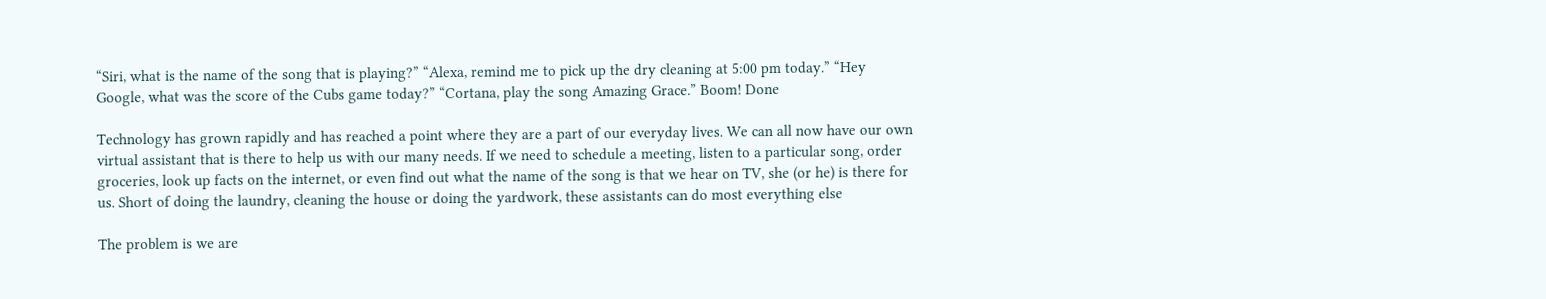“Siri, what is the name of the song that is playing?” “Alexa, remind me to pick up the dry cleaning at 5:00 pm today.” “Hey Google, what was the score of the Cubs game today?” “Cortana, play the song Amazing Grace.” Boom! Done

Technology has grown rapidly and has reached a point where they are a part of our everyday lives. We can all now have our own virtual assistant that is there to help us with our many needs. If we need to schedule a meeting, listen to a particular song, order groceries, look up facts on the internet, or even find out what the name of the song is that we hear on TV, she (or he) is there for us. Short of doing the laundry, cleaning the house or doing the yardwork, these assistants can do most everything else

The problem is we are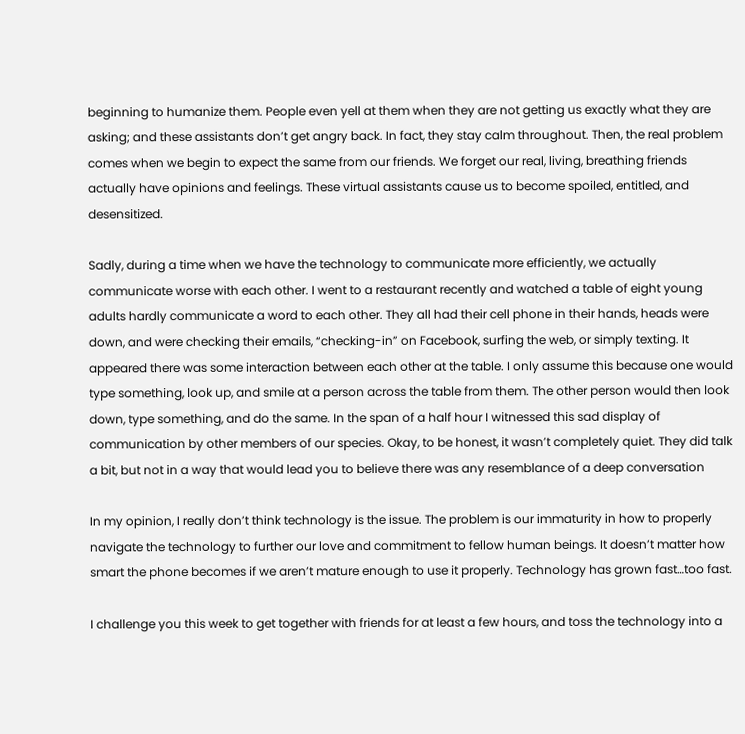beginning to humanize them. People even yell at them when they are not getting us exactly what they are asking; and these assistants don’t get angry back. In fact, they stay calm throughout. Then, the real problem comes when we begin to expect the same from our friends. We forget our real, living, breathing friends actually have opinions and feelings. These virtual assistants cause us to become spoiled, entitled, and desensitized.

Sadly, during a time when we have the technology to communicate more efficiently, we actually communicate worse with each other. I went to a restaurant recently and watched a table of eight young adults hardly communicate a word to each other. They all had their cell phone in their hands, heads were down, and were checking their emails, “checking-in” on Facebook, surfing the web, or simply texting. It appeared there was some interaction between each other at the table. I only assume this because one would type something, look up, and smile at a person across the table from them. The other person would then look down, type something, and do the same. In the span of a half hour I witnessed this sad display of communication by other members of our species. Okay, to be honest, it wasn’t completely quiet. They did talk a bit, but not in a way that would lead you to believe there was any resemblance of a deep conversation

In my opinion, I really don’t think technology is the issue. The problem is our immaturity in how to properly navigate the technology to further our love and commitment to fellow human beings. It doesn’t matter how smart the phone becomes if we aren’t mature enough to use it properly. Technology has grown fast…too fast.

I challenge you this week to get together with friends for at least a few hours, and toss the technology into a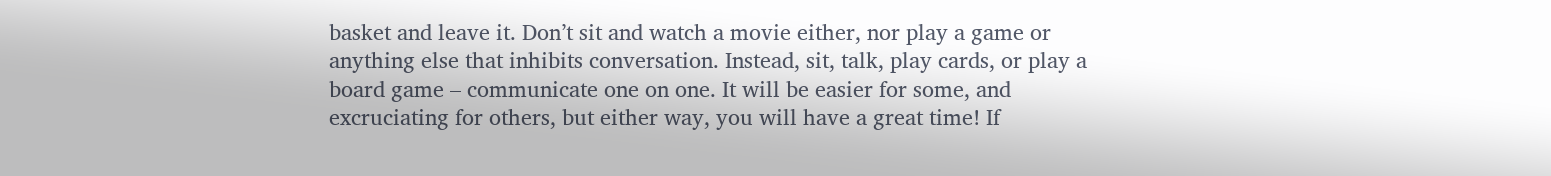basket and leave it. Don’t sit and watch a movie either, nor play a game or anything else that inhibits conversation. Instead, sit, talk, play cards, or play a board game – communicate one on one. It will be easier for some, and excruciating for others, but either way, you will have a great time! If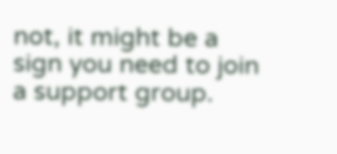not, it might be a sign you need to join a support group.